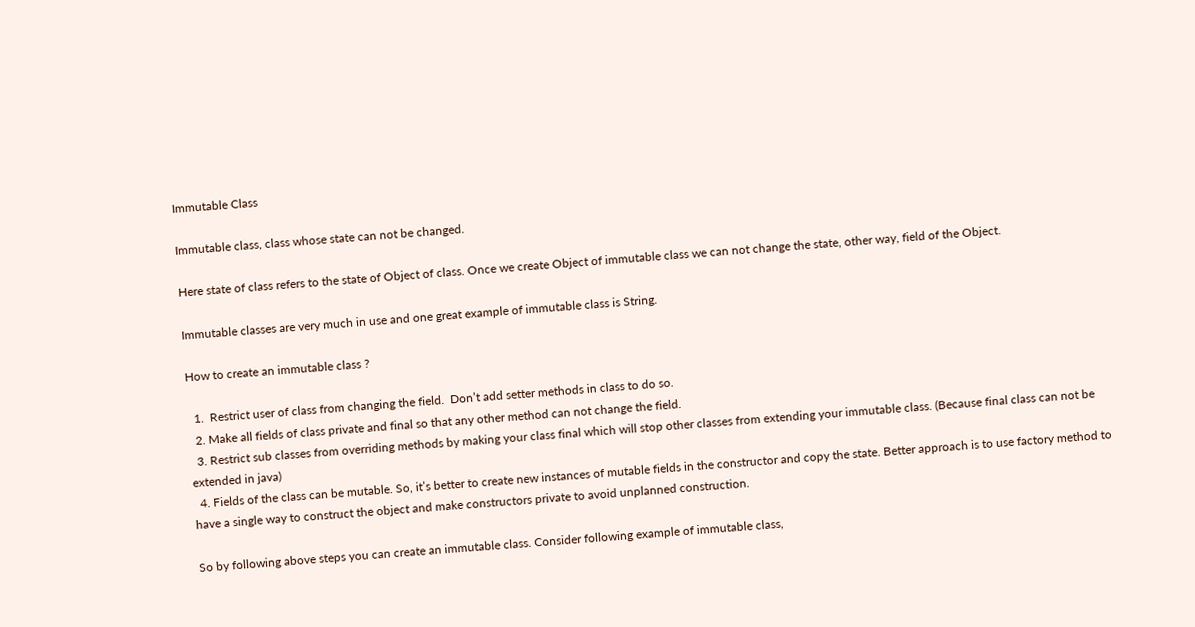Immutable Class

Immutable class, class whose state can not be changed.

Here state of class refers to the state of Object of class. Once we create Object of immutable class we can not change the state, other way, field of the Object.

Immutable classes are very much in use and one great example of immutable class is String.

How to create an immutable class ?

  1.  Restrict user of class from changing the field.  Don’t add setter methods in class to do so.
  2. Make all fields of class private and final so that any other method can not change the field.
  3. Restrict sub classes from overriding methods by making your class final which will stop other classes from extending your immutable class. (Because final class can not be extended in java)
  4. Fields of the class can be mutable. So, it’s better to create new instances of mutable fields in the constructor and copy the state. Better approach is to use factory method to have a single way to construct the object and make constructors private to avoid unplanned construction.

So by following above steps you can create an immutable class. Consider following example of immutable class,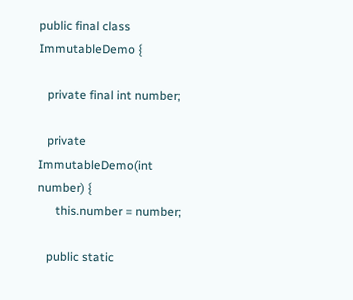public final class ImmutableDemo {

   private final int number;

   private ImmutableDemo(int number) {
      this.number = number;

   public static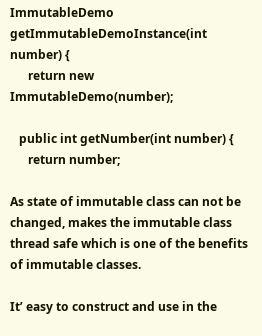ImmutableDemo getImmutableDemoInstance(int number) {
      return new ImmutableDemo(number);

   public int getNumber(int number) {
      return number;

As state of immutable class can not be changed, makes the immutable class thread safe which is one of the benefits of immutable classes.

It’ easy to construct and use in the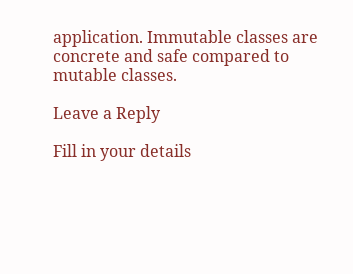application. Immutable classes are concrete and safe compared to mutable classes.

Leave a Reply

Fill in your details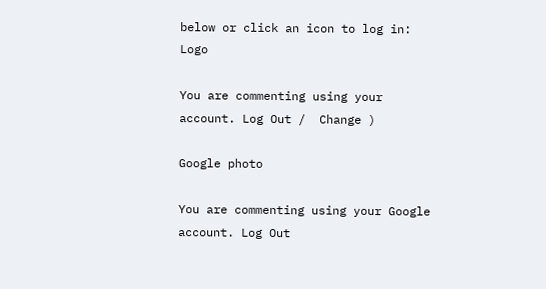below or click an icon to log in: Logo

You are commenting using your account. Log Out /  Change )

Google photo

You are commenting using your Google account. Log Out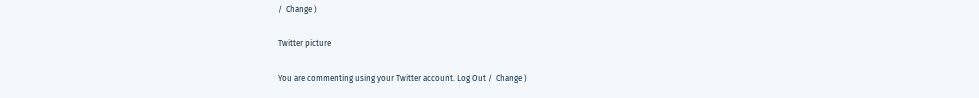/  Change )

Twitter picture

You are commenting using your Twitter account. Log Out /  Change )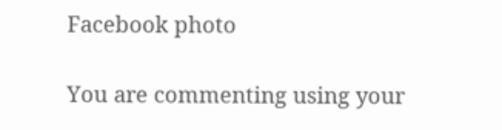Facebook photo

You are commenting using your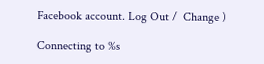Facebook account. Log Out /  Change )

Connecting to %s